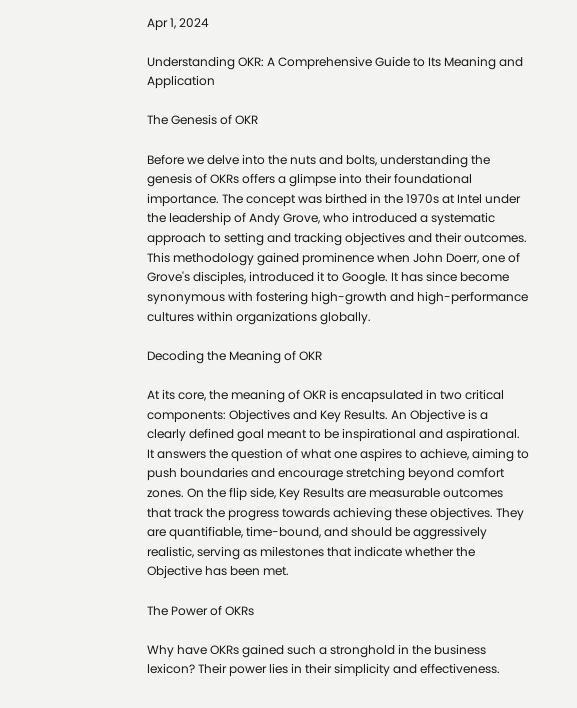Apr 1, 2024

Understanding OKR: A Comprehensive Guide to Its Meaning and Application

The Genesis of OKR

Before we delve into the nuts and bolts, understanding the genesis of OKRs offers a glimpse into their foundational importance. The concept was birthed in the 1970s at Intel under the leadership of Andy Grove, who introduced a systematic approach to setting and tracking objectives and their outcomes. This methodology gained prominence when John Doerr, one of Grove's disciples, introduced it to Google. It has since become synonymous with fostering high-growth and high-performance cultures within organizations globally.

Decoding the Meaning of OKR

At its core, the meaning of OKR is encapsulated in two critical components: Objectives and Key Results. An Objective is a clearly defined goal meant to be inspirational and aspirational. It answers the question of what one aspires to achieve, aiming to push boundaries and encourage stretching beyond comfort zones. On the flip side, Key Results are measurable outcomes that track the progress towards achieving these objectives. They are quantifiable, time-bound, and should be aggressively realistic, serving as milestones that indicate whether the Objective has been met.

The Power of OKRs

Why have OKRs gained such a stronghold in the business lexicon? Their power lies in their simplicity and effectiveness.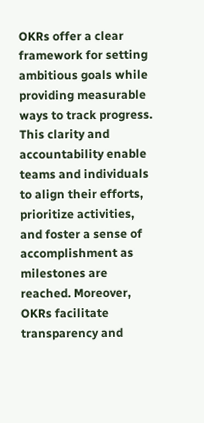OKRs offer a clear framework for setting ambitious goals while providing measurable ways to track progress. This clarity and accountability enable teams and individuals to align their efforts, prioritize activities, and foster a sense of accomplishment as milestones are reached. Moreover, OKRs facilitate transparency and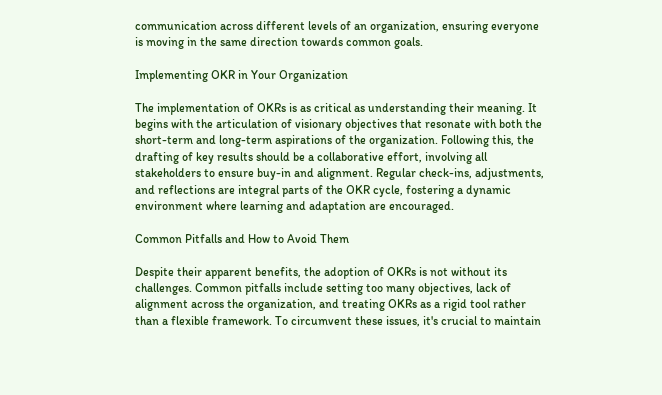communication across different levels of an organization, ensuring everyone is moving in the same direction towards common goals.

Implementing OKR in Your Organization

The implementation of OKRs is as critical as understanding their meaning. It begins with the articulation of visionary objectives that resonate with both the short-term and long-term aspirations of the organization. Following this, the drafting of key results should be a collaborative effort, involving all stakeholders to ensure buy-in and alignment. Regular check-ins, adjustments, and reflections are integral parts of the OKR cycle, fostering a dynamic environment where learning and adaptation are encouraged.

Common Pitfalls and How to Avoid Them

Despite their apparent benefits, the adoption of OKRs is not without its challenges. Common pitfalls include setting too many objectives, lack of alignment across the organization, and treating OKRs as a rigid tool rather than a flexible framework. To circumvent these issues, it's crucial to maintain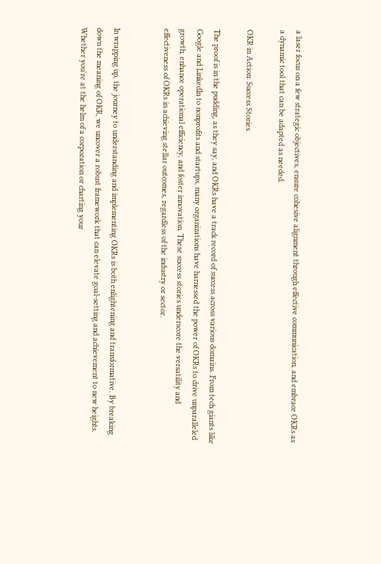a laser focus on a few strategic objectives, ensure cohesive alignment through effective communication, and embrace OKRs as a dynamic tool that can be adapted as needed.

OKR in Action: Success Stories

The proof is in the pudding, as they say, and OKRs have a track record of success across various domains. From tech giants like Google and LinkedIn to nonprofits and startups, many organizations have harnessed the power of OKRs to drive unparalleled growth, enhance operational efficiency, and foster innovation. These success stories underscore the versatility and effectiveness of OKRs in achieving stellar outcomes, regardless of the industry or sector.


In wrapping up, the journey to understanding and implementing OKRs is both enlightening and transformative. By breaking down the meaning of OKR, we uncover a robust framework that can elevate goal-setting and achievement to new heights. Whether you're at the helm of a corporation or charting your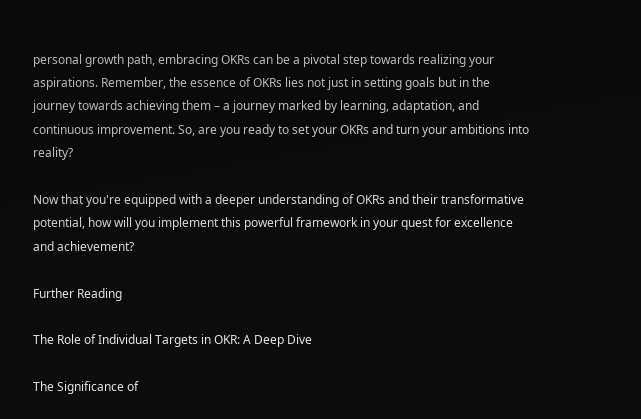personal growth path, embracing OKRs can be a pivotal step towards realizing your aspirations. Remember, the essence of OKRs lies not just in setting goals but in the journey towards achieving them – a journey marked by learning, adaptation, and continuous improvement. So, are you ready to set your OKRs and turn your ambitions into reality?

Now that you're equipped with a deeper understanding of OKRs and their transformative potential, how will you implement this powerful framework in your quest for excellence and achievement?

Further Reading

The Role of Individual Targets in OKR: A Deep Dive

The Significance of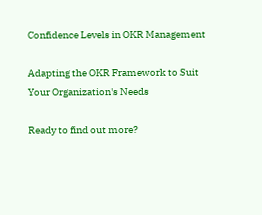Confidence Levels in OKR Management

Adapting the OKR Framework to Suit Your Organization's Needs

Ready to find out more?